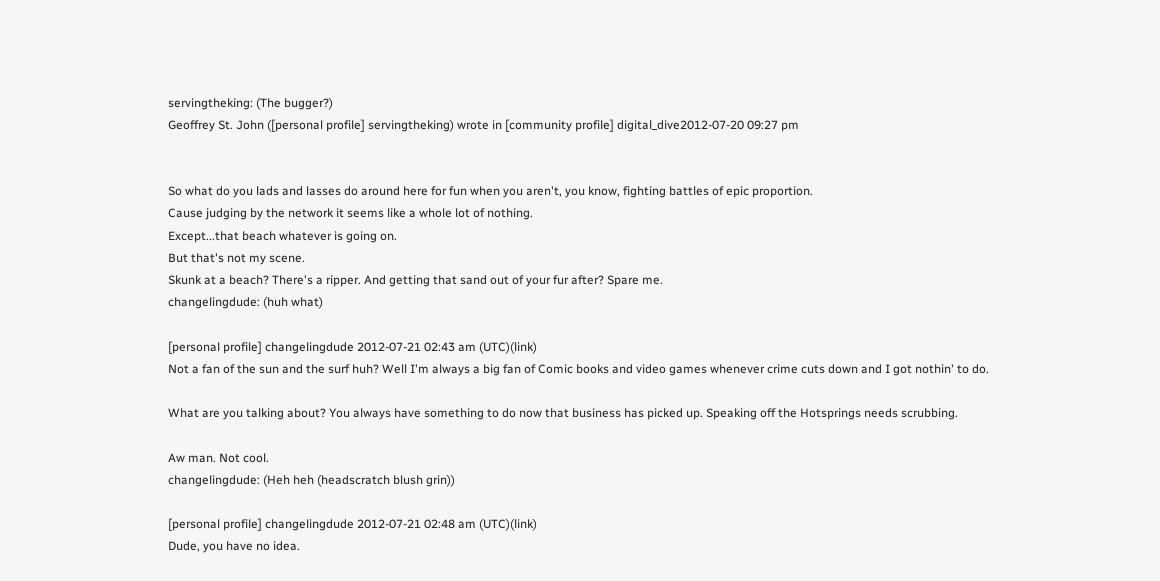servingtheking: (The bugger?)
Geoffrey St. John ([personal profile] servingtheking) wrote in [community profile] digital_dive2012-07-20 09:27 pm


So what do you lads and lasses do around here for fun when you aren't, you know, fighting battles of epic proportion.
Cause judging by the network it seems like a whole lot of nothing.
Except...that beach whatever is going on.
But that's not my scene.
Skunk at a beach? There's a ripper. And getting that sand out of your fur after? Spare me.
changelingdude: (huh what)

[personal profile] changelingdude 2012-07-21 02:43 am (UTC)(link)
Not a fan of the sun and the surf huh? Well I'm always a big fan of Comic books and video games whenever crime cuts down and I got nothin' to do.

What are you talking about? You always have something to do now that business has picked up. Speaking off the Hotsprings needs scrubbing.

Aw man. Not cool.
changelingdude: (Heh heh (headscratch blush grin))

[personal profile] changelingdude 2012-07-21 02:48 am (UTC)(link)
Dude, you have no idea.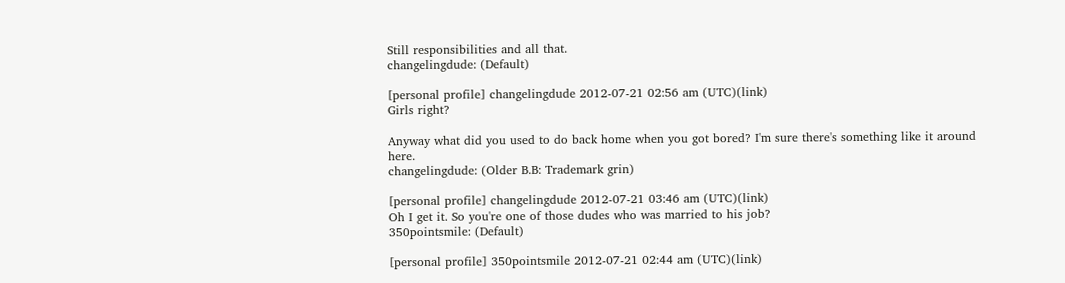Still responsibilities and all that.
changelingdude: (Default)

[personal profile] changelingdude 2012-07-21 02:56 am (UTC)(link)
Girls right?

Anyway what did you used to do back home when you got bored? I'm sure there's something like it around here.
changelingdude: (Older B.B: Trademark grin)

[personal profile] changelingdude 2012-07-21 03:46 am (UTC)(link)
Oh I get it. So you're one of those dudes who was married to his job?
350pointsmile: (Default)

[personal profile] 350pointsmile 2012-07-21 02:44 am (UTC)(link)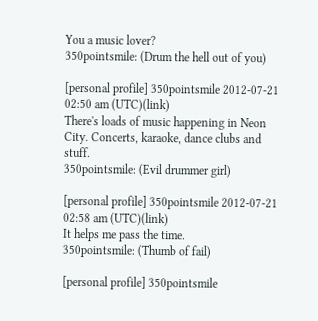You a music lover?
350pointsmile: (Drum the hell out of you)

[personal profile] 350pointsmile 2012-07-21 02:50 am (UTC)(link)
There's loads of music happening in Neon City. Concerts, karaoke, dance clubs and stuff.
350pointsmile: (Evil drummer girl)

[personal profile] 350pointsmile 2012-07-21 02:58 am (UTC)(link)
It helps me pass the time.
350pointsmile: (Thumb of fail)

[personal profile] 350pointsmile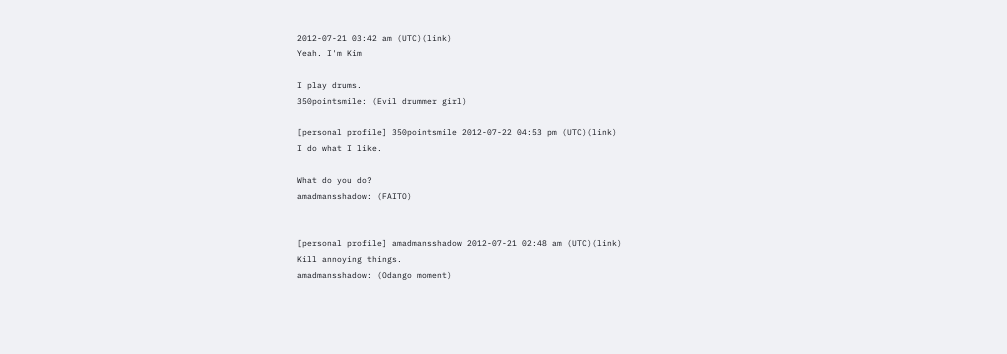2012-07-21 03:42 am (UTC)(link)
Yeah. I'm Kim

I play drums.
350pointsmile: (Evil drummer girl)

[personal profile] 350pointsmile 2012-07-22 04:53 pm (UTC)(link)
I do what I like.

What do you do?
amadmansshadow: (FAITO)


[personal profile] amadmansshadow 2012-07-21 02:48 am (UTC)(link)
Kill annoying things.
amadmansshadow: (Odango moment)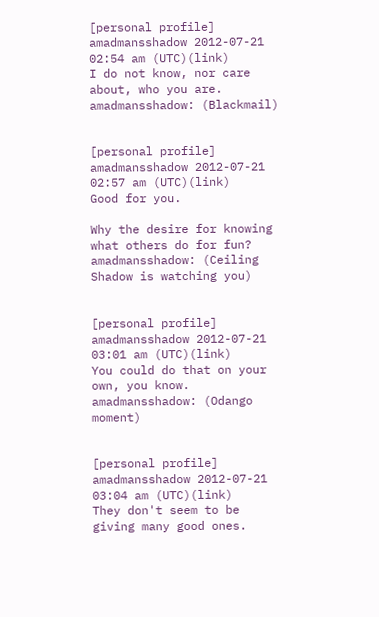[personal profile] amadmansshadow 2012-07-21 02:54 am (UTC)(link)
I do not know, nor care about, who you are.
amadmansshadow: (Blackmail)


[personal profile] amadmansshadow 2012-07-21 02:57 am (UTC)(link)
Good for you.

Why the desire for knowing what others do for fun?
amadmansshadow: (Ceiling Shadow is watching you)


[personal profile] amadmansshadow 2012-07-21 03:01 am (UTC)(link)
You could do that on your own, you know.
amadmansshadow: (Odango moment)


[personal profile] amadmansshadow 2012-07-21 03:04 am (UTC)(link)
They don't seem to be giving many good ones.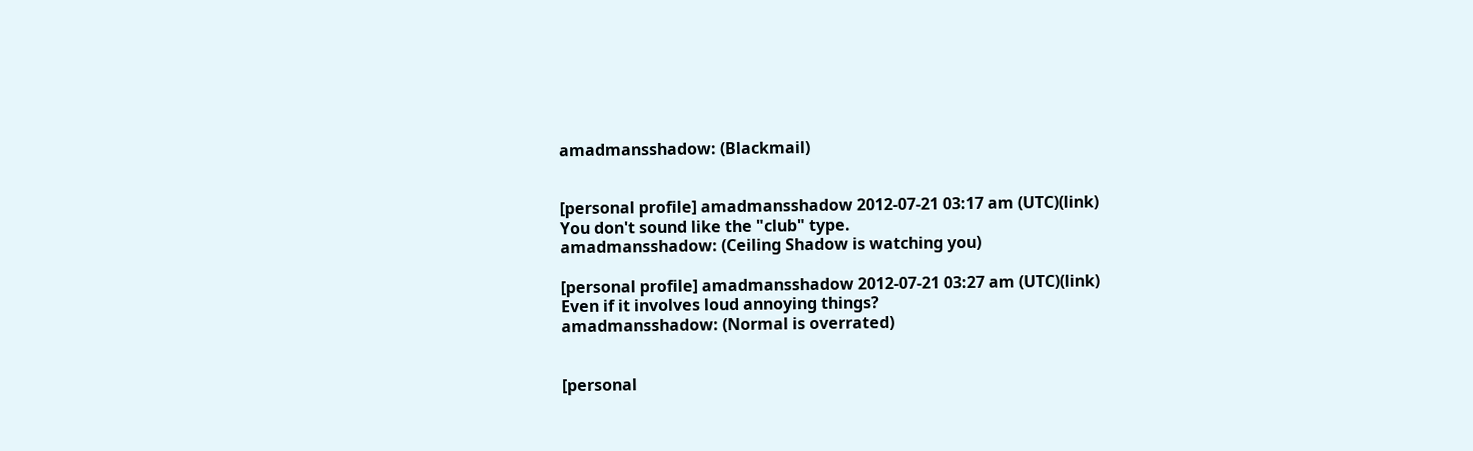amadmansshadow: (Blackmail)


[personal profile] amadmansshadow 2012-07-21 03:17 am (UTC)(link)
You don't sound like the "club" type.
amadmansshadow: (Ceiling Shadow is watching you)

[personal profile] amadmansshadow 2012-07-21 03:27 am (UTC)(link)
Even if it involves loud annoying things?
amadmansshadow: (Normal is overrated)


[personal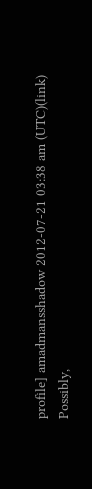profile] amadmansshadow 2012-07-21 03:38 am (UTC)(link)
Possibly,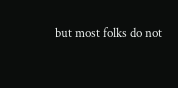but most folks do not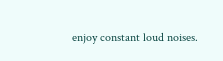enjoy constant loud noises.